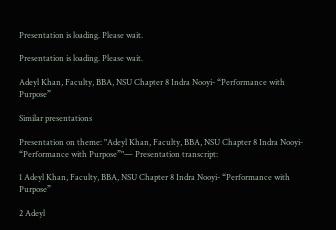Presentation is loading. Please wait.

Presentation is loading. Please wait.

Adeyl Khan, Faculty, BBA, NSU Chapter 8 Indra Nooyi- “Performance with Purpose”

Similar presentations

Presentation on theme: "Adeyl Khan, Faculty, BBA, NSU Chapter 8 Indra Nooyi- “Performance with Purpose”"— Presentation transcript:

1 Adeyl Khan, Faculty, BBA, NSU Chapter 8 Indra Nooyi- “Performance with Purpose”

2 Adeyl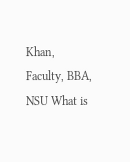Khan, Faculty, BBA, NSU What is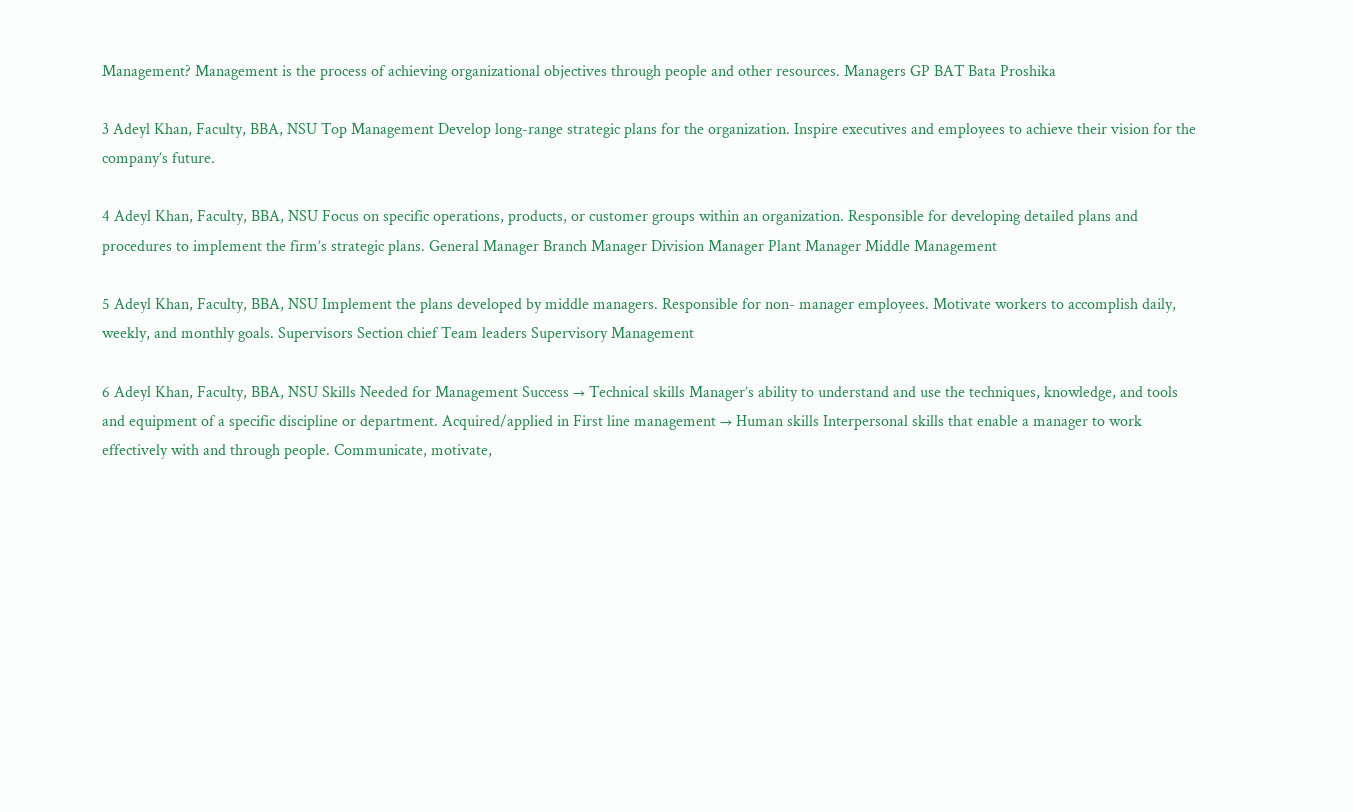Management? Management is the process of achieving organizational objectives through people and other resources. Managers GP BAT Bata Proshika

3 Adeyl Khan, Faculty, BBA, NSU Top Management Develop long-range strategic plans for the organization. Inspire executives and employees to achieve their vision for the company’s future.

4 Adeyl Khan, Faculty, BBA, NSU Focus on specific operations, products, or customer groups within an organization. Responsible for developing detailed plans and procedures to implement the firm’s strategic plans. General Manager Branch Manager Division Manager Plant Manager Middle Management

5 Adeyl Khan, Faculty, BBA, NSU Implement the plans developed by middle managers. Responsible for non- manager employees. Motivate workers to accomplish daily, weekly, and monthly goals. Supervisors Section chief Team leaders Supervisory Management

6 Adeyl Khan, Faculty, BBA, NSU Skills Needed for Management Success → Technical skills Manager’s ability to understand and use the techniques, knowledge, and tools and equipment of a specific discipline or department. Acquired/applied in First line management → Human skills Interpersonal skills that enable a manager to work effectively with and through people. Communicate, motivate,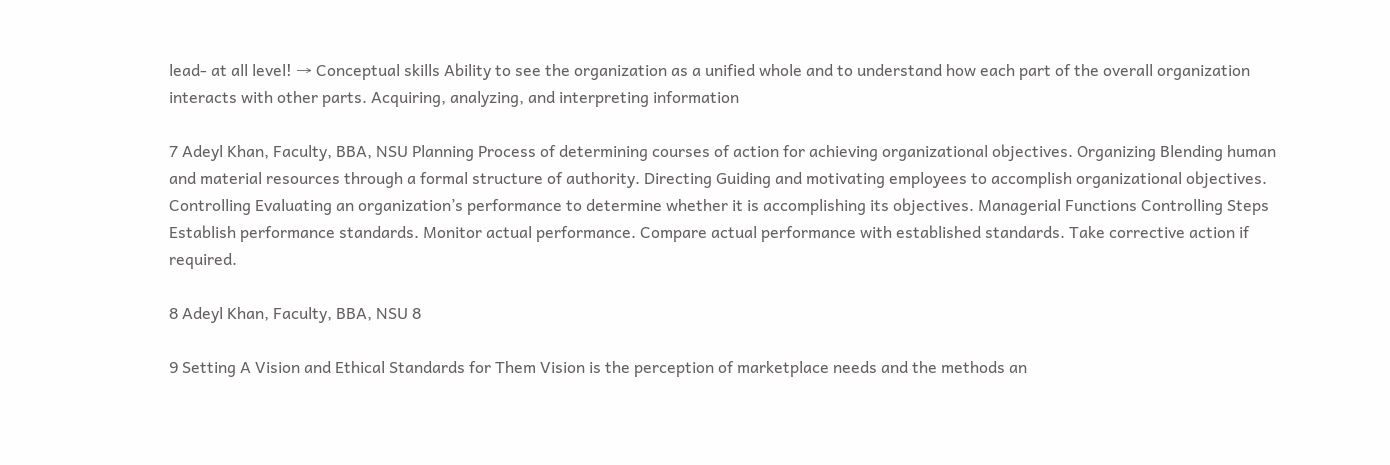lead- at all level! → Conceptual skills Ability to see the organization as a unified whole and to understand how each part of the overall organization interacts with other parts. Acquiring, analyzing, and interpreting information

7 Adeyl Khan, Faculty, BBA, NSU Planning Process of determining courses of action for achieving organizational objectives. Organizing Blending human and material resources through a formal structure of authority. Directing Guiding and motivating employees to accomplish organizational objectives. Controlling Evaluating an organization’s performance to determine whether it is accomplishing its objectives. Managerial Functions Controlling Steps Establish performance standards. Monitor actual performance. Compare actual performance with established standards. Take corrective action if required.

8 Adeyl Khan, Faculty, BBA, NSU 8

9 Setting A Vision and Ethical Standards for Them Vision is the perception of marketplace needs and the methods an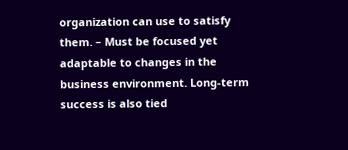organization can use to satisfy them. – Must be focused yet adaptable to changes in the business environment. Long-term success is also tied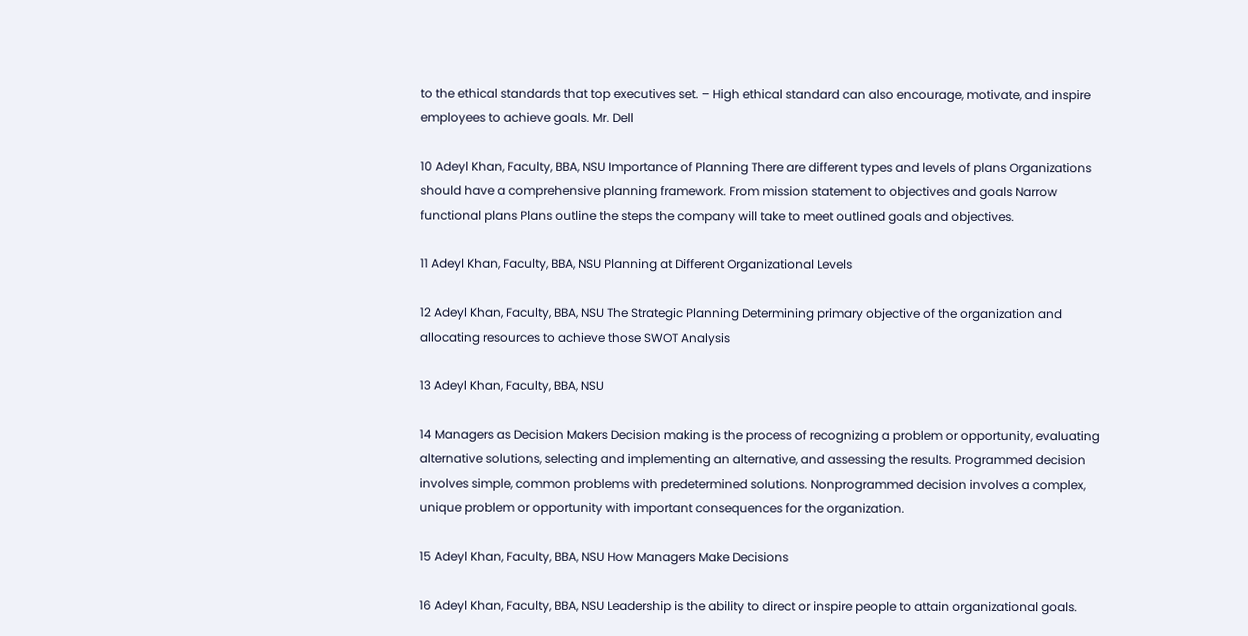to the ethical standards that top executives set. – High ethical standard can also encourage, motivate, and inspire employees to achieve goals. Mr. Dell

10 Adeyl Khan, Faculty, BBA, NSU Importance of Planning There are different types and levels of plans Organizations should have a comprehensive planning framework. From mission statement to objectives and goals Narrow functional plans Plans outline the steps the company will take to meet outlined goals and objectives.

11 Adeyl Khan, Faculty, BBA, NSU Planning at Different Organizational Levels

12 Adeyl Khan, Faculty, BBA, NSU The Strategic Planning Determining primary objective of the organization and allocating resources to achieve those SWOT Analysis

13 Adeyl Khan, Faculty, BBA, NSU

14 Managers as Decision Makers Decision making is the process of recognizing a problem or opportunity, evaluating alternative solutions, selecting and implementing an alternative, and assessing the results. Programmed decision involves simple, common problems with predetermined solutions. Nonprogrammed decision involves a complex, unique problem or opportunity with important consequences for the organization.

15 Adeyl Khan, Faculty, BBA, NSU How Managers Make Decisions

16 Adeyl Khan, Faculty, BBA, NSU Leadership is the ability to direct or inspire people to attain organizational goals.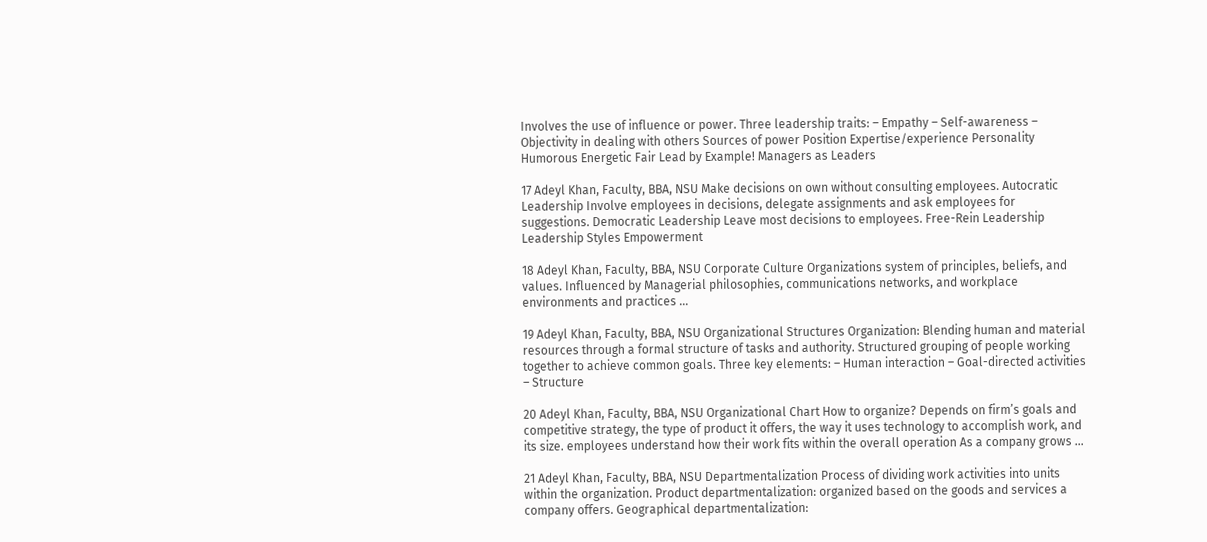Involves the use of influence or power. Three leadership traits: – Empathy – Self-awareness – Objectivity in dealing with others Sources of power Position Expertise/experience Personality Humorous Energetic Fair Lead by Example! Managers as Leaders

17 Adeyl Khan, Faculty, BBA, NSU Make decisions on own without consulting employees. Autocratic Leadership Involve employees in decisions, delegate assignments and ask employees for suggestions. Democratic Leadership Leave most decisions to employees. Free-Rein Leadership Leadership Styles Empowerment

18 Adeyl Khan, Faculty, BBA, NSU Corporate Culture Organizations system of principles, beliefs, and values. Influenced by Managerial philosophies, communications networks, and workplace environments and practices …

19 Adeyl Khan, Faculty, BBA, NSU Organizational Structures Organization: Blending human and material resources through a formal structure of tasks and authority. Structured grouping of people working together to achieve common goals. Three key elements: – Human interaction – Goal-directed activities – Structure

20 Adeyl Khan, Faculty, BBA, NSU Organizational Chart How to organize? Depends on firm’s goals and competitive strategy, the type of product it offers, the way it uses technology to accomplish work, and its size. employees understand how their work fits within the overall operation As a company grows …

21 Adeyl Khan, Faculty, BBA, NSU Departmentalization Process of dividing work activities into units within the organization. Product departmentalization: organized based on the goods and services a company offers. Geographical departmentalization: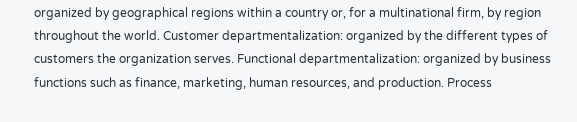organized by geographical regions within a country or, for a multinational firm, by region throughout the world. Customer departmentalization: organized by the different types of customers the organization serves. Functional departmentalization: organized by business functions such as finance, marketing, human resources, and production. Process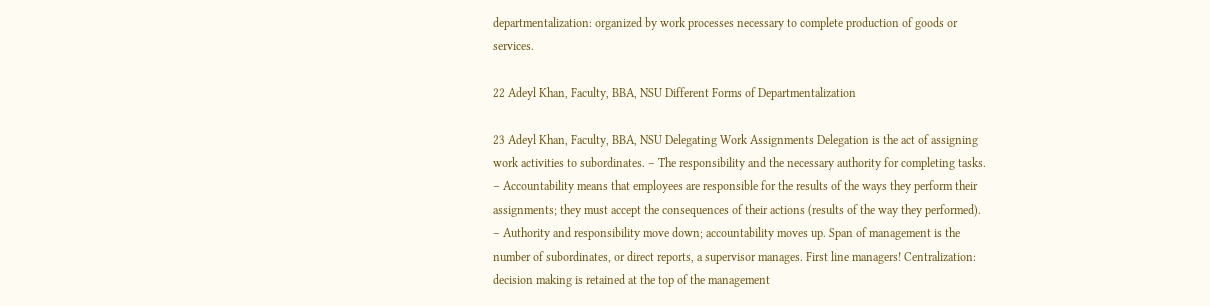departmentalization: organized by work processes necessary to complete production of goods or services.

22 Adeyl Khan, Faculty, BBA, NSU Different Forms of Departmentalization

23 Adeyl Khan, Faculty, BBA, NSU Delegating Work Assignments Delegation is the act of assigning work activities to subordinates. – The responsibility and the necessary authority for completing tasks. – Accountability means that employees are responsible for the results of the ways they perform their assignments; they must accept the consequences of their actions (results of the way they performed). – Authority and responsibility move down; accountability moves up. Span of management is the number of subordinates, or direct reports, a supervisor manages. First line managers! Centralization: decision making is retained at the top of the management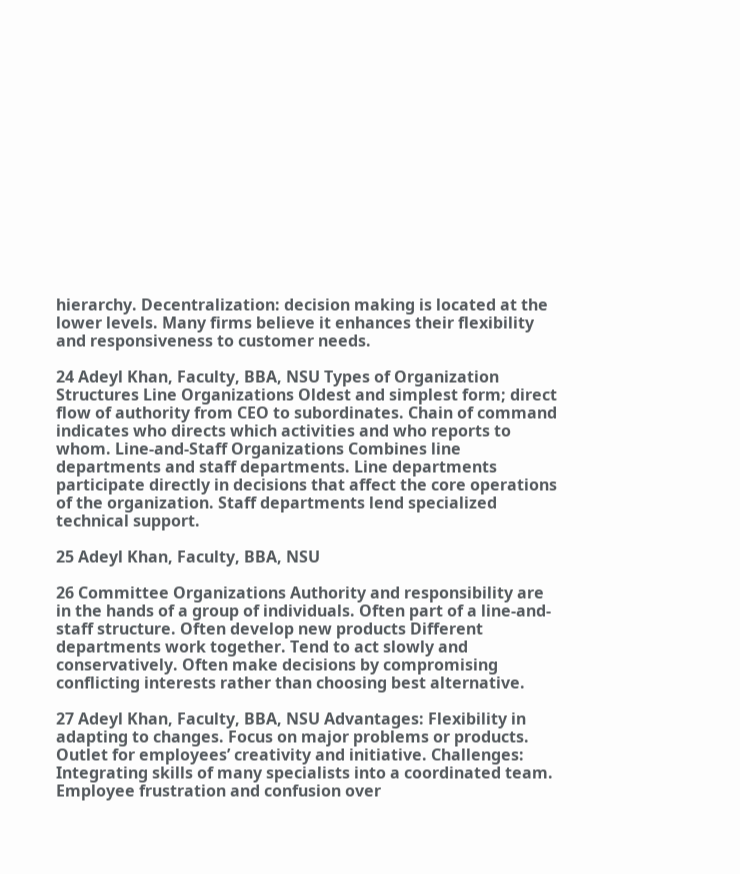hierarchy. Decentralization: decision making is located at the lower levels. Many firms believe it enhances their flexibility and responsiveness to customer needs.

24 Adeyl Khan, Faculty, BBA, NSU Types of Organization Structures Line Organizations Oldest and simplest form; direct flow of authority from CEO to subordinates. Chain of command indicates who directs which activities and who reports to whom. Line-and-Staff Organizations Combines line departments and staff departments. Line departments participate directly in decisions that affect the core operations of the organization. Staff departments lend specialized technical support.

25 Adeyl Khan, Faculty, BBA, NSU

26 Committee Organizations Authority and responsibility are in the hands of a group of individuals. Often part of a line-and-staff structure. Often develop new products Different departments work together. Tend to act slowly and conservatively. Often make decisions by compromising conflicting interests rather than choosing best alternative.

27 Adeyl Khan, Faculty, BBA, NSU Advantages: Flexibility in adapting to changes. Focus on major problems or products. Outlet for employees’ creativity and initiative. Challenges: Integrating skills of many specialists into a coordinated team. Employee frustration and confusion over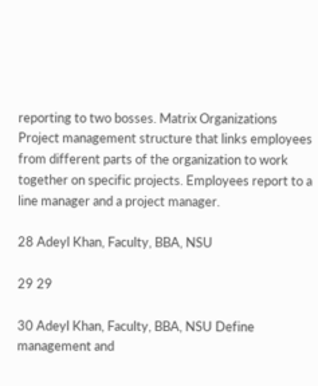reporting to two bosses. Matrix Organizations Project management structure that links employees from different parts of the organization to work together on specific projects. Employees report to a line manager and a project manager.

28 Adeyl Khan, Faculty, BBA, NSU

29 29

30 Adeyl Khan, Faculty, BBA, NSU Define management and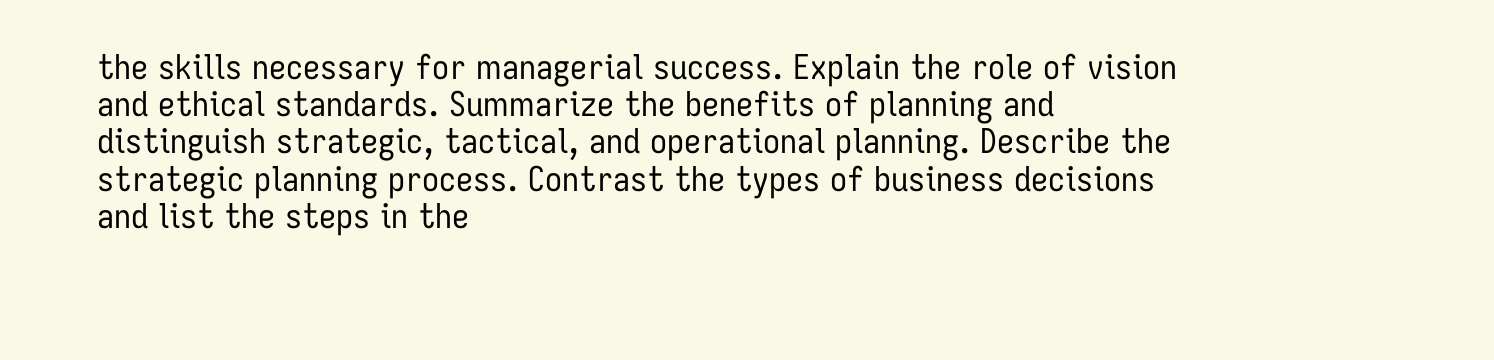the skills necessary for managerial success. Explain the role of vision and ethical standards. Summarize the benefits of planning and distinguish strategic, tactical, and operational planning. Describe the strategic planning process. Contrast the types of business decisions and list the steps in the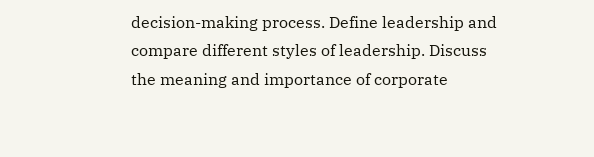decision-making process. Define leadership and compare different styles of leadership. Discuss the meaning and importance of corporate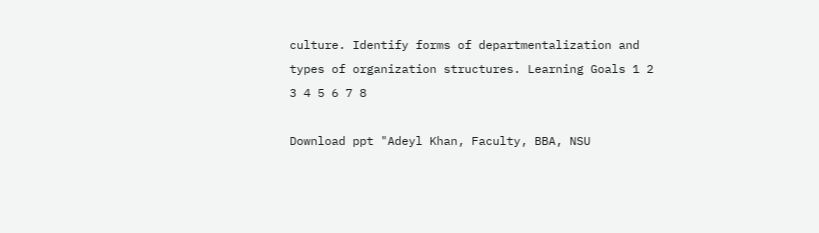culture. Identify forms of departmentalization and types of organization structures. Learning Goals 1 2 3 4 5 6 7 8

Download ppt "Adeyl Khan, Faculty, BBA, NSU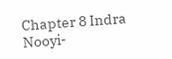Chapter 8 Indra Nooyi-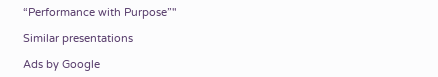“Performance with Purpose”"

Similar presentations

Ads by Google